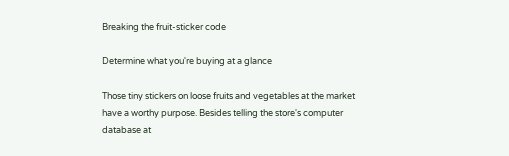Breaking the fruit-sticker code

Determine what you're buying at a glance

Those tiny stickers on loose fruits and vegetables at the market have a worthy purpose. Besides telling the store's computer database at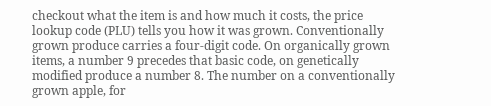checkout what the item is and how much it costs, the price lookup code (PLU) tells you how it was grown. Conventionally grown produce carries a four-digit code. On organically grown items, a number 9 precedes that basic code, on genetically modified produce a number 8. The number on a conventionally grown apple, for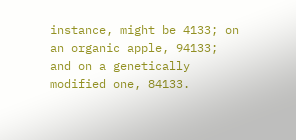instance, might be 4133; on an organic apple, 94133; and on a genetically modified one, 84133.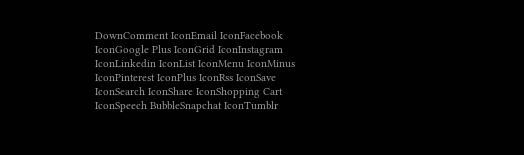DownComment IconEmail IconFacebook IconGoogle Plus IconGrid IconInstagram IconLinkedin IconList IconMenu IconMinus IconPinterest IconPlus IconRss IconSave IconSearch IconShare IconShopping Cart IconSpeech BubbleSnapchat IconTumblr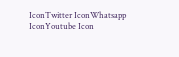IconTwitter IconWhatsapp IconYoutube Icon